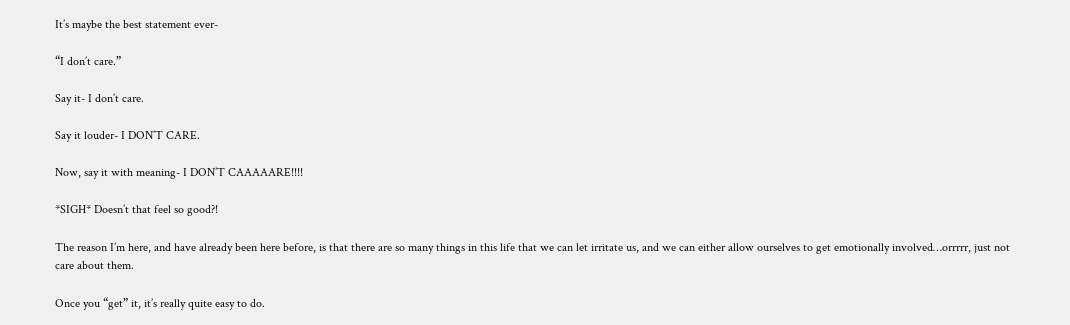It’s maybe the best statement ever-

“I don’t care.”

Say it- I don’t care.

Say it louder- I DON’T CARE.

Now, say it with meaning- I DON’T CAAAAARE!!!!

*SIGH* Doesn’t that feel so good?!

The reason I’m here, and have already been here before, is that there are so many things in this life that we can let irritate us, and we can either allow ourselves to get emotionally involved…orrrrr, just not care about them.

Once you “get” it, it’s really quite easy to do.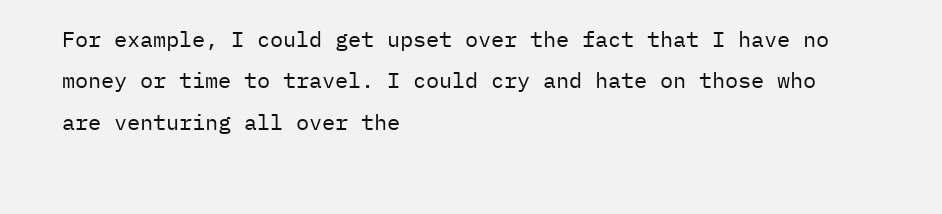For example, I could get upset over the fact that I have no money or time to travel. I could cry and hate on those who are venturing all over the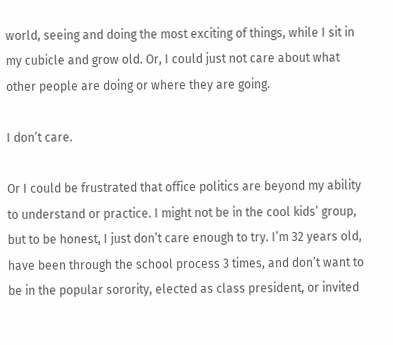world, seeing and doing the most exciting of things, while I sit in my cubicle and grow old. Or, I could just not care about what other people are doing or where they are going.

I don’t care.

Or I could be frustrated that office politics are beyond my ability to understand or practice. I might not be in the cool kids’ group, but to be honest, I just don’t care enough to try. I’m 32 years old, have been through the school process 3 times, and don’t want to be in the popular sorority, elected as class president, or invited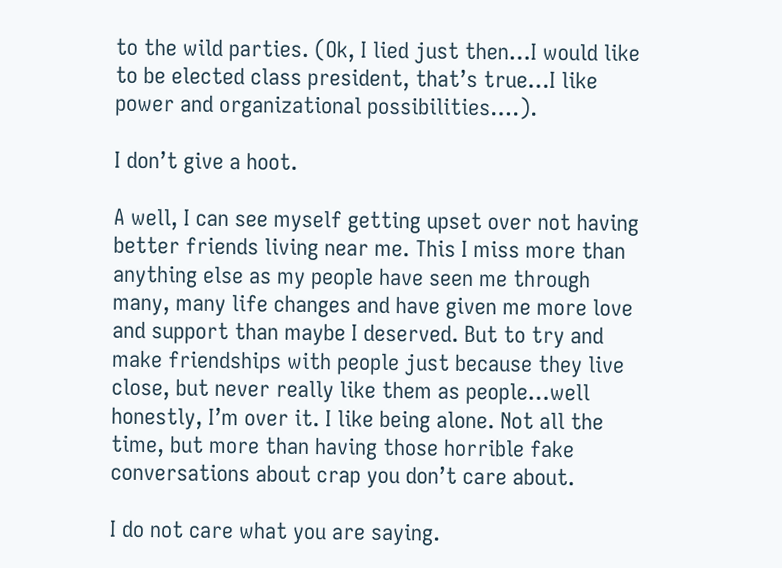to the wild parties. (Ok, I lied just then…I would like to be elected class president, that’s true…I like power and organizational possibilities….).

I don’t give a hoot.

A well, I can see myself getting upset over not having better friends living near me. This I miss more than anything else as my people have seen me through many, many life changes and have given me more love and support than maybe I deserved. But to try and make friendships with people just because they live close, but never really like them as people…well honestly, I’m over it. I like being alone. Not all the time, but more than having those horrible fake conversations about crap you don’t care about.

I do not care what you are saying.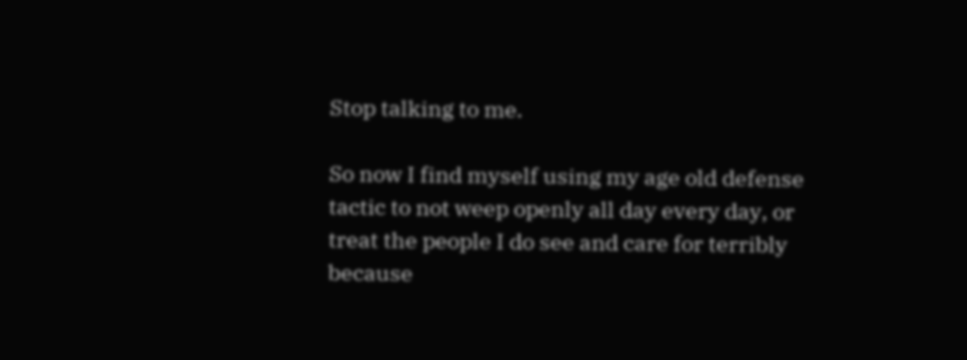Stop talking to me.

So now I find myself using my age old defense tactic to not weep openly all day every day, or treat the people I do see and care for terribly because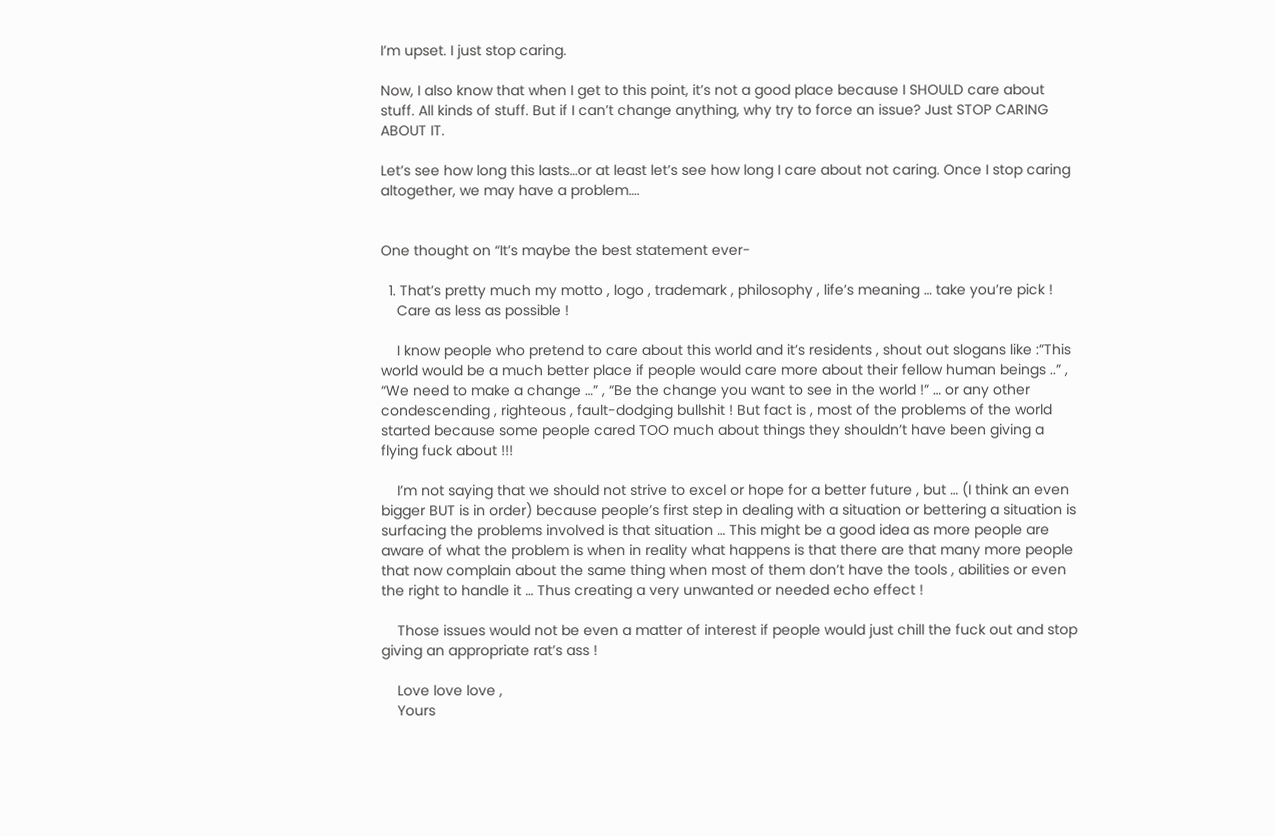I’m upset. I just stop caring.

Now, I also know that when I get to this point, it’s not a good place because I SHOULD care about stuff. All kinds of stuff. But if I can’t change anything, why try to force an issue? Just STOP CARING ABOUT IT.

Let’s see how long this lasts…or at least let’s see how long I care about not caring. Once I stop caring altogether, we may have a problem….


One thought on “It’s maybe the best statement ever-

  1. That’s pretty much my motto , logo , trademark , philosophy , life’s meaning … take you’re pick !
    Care as less as possible !

    I know people who pretend to care about this world and it’s residents , shout out slogans like :”This world would be a much better place if people would care more about their fellow human beings ..” , “We need to make a change …” , “Be the change you want to see in the world !” … or any other condescending , righteous , fault-dodging bullshit ! But fact is , most of the problems of the world started because some people cared TOO much about things they shouldn’t have been giving a flying fuck about !!!

    I’m not saying that we should not strive to excel or hope for a better future , but … (I think an even bigger BUT is in order) because people’s first step in dealing with a situation or bettering a situation is surfacing the problems involved is that situation … This might be a good idea as more people are aware of what the problem is when in reality what happens is that there are that many more people that now complain about the same thing when most of them don’t have the tools , abilities or even the right to handle it … Thus creating a very unwanted or needed echo effect !

    Those issues would not be even a matter of interest if people would just chill the fuck out and stop giving an appropriate rat’s ass !

    Love love love ,
    Yours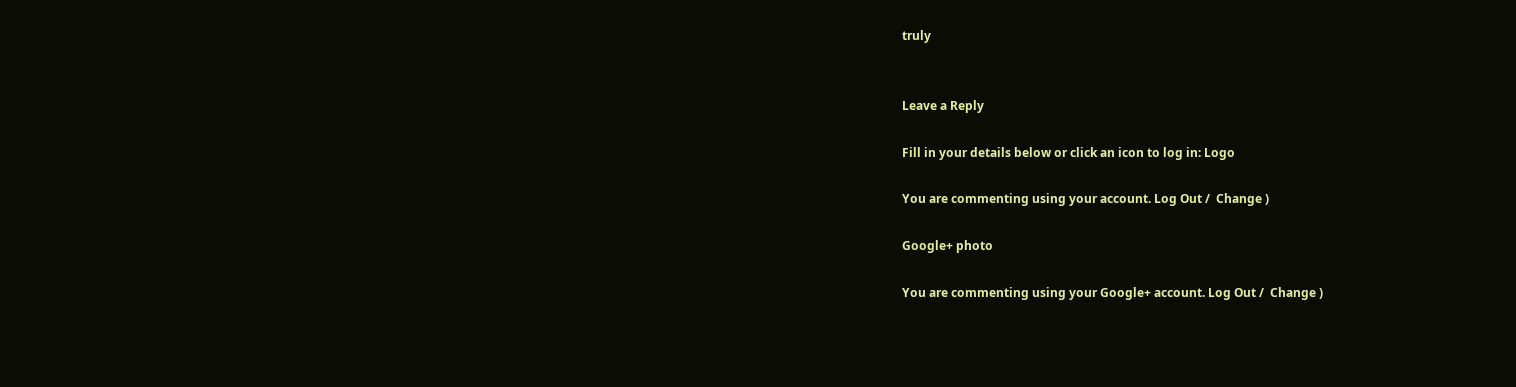truly


Leave a Reply

Fill in your details below or click an icon to log in: Logo

You are commenting using your account. Log Out /  Change )

Google+ photo

You are commenting using your Google+ account. Log Out /  Change )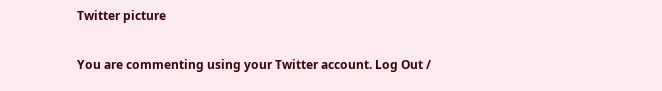Twitter picture

You are commenting using your Twitter account. Log Out /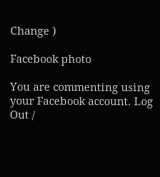Change )

Facebook photo

You are commenting using your Facebook account. Log Out /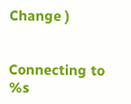Change )


Connecting to %s